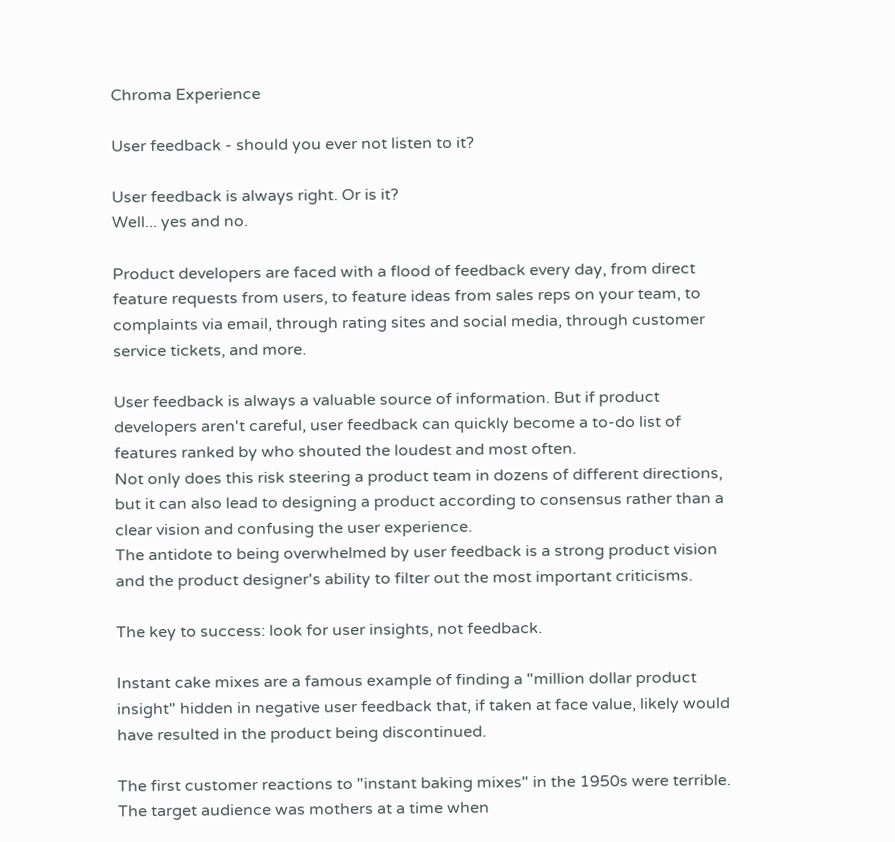Chroma Experience

User feedback - should you ever not listen to it?

User feedback is always right. Or is it?
Well... yes and no.

Product developers are faced with a flood of feedback every day, from direct feature requests from users, to feature ideas from sales reps on your team, to complaints via email, through rating sites and social media, through customer service tickets, and more.

User feedback is always a valuable source of information. But if product developers aren't careful, user feedback can quickly become a to-do list of features ranked by who shouted the loudest and most often.
Not only does this risk steering a product team in dozens of different directions, but it can also lead to designing a product according to consensus rather than a clear vision and confusing the user experience.
The antidote to being overwhelmed by user feedback is a strong product vision and the product designer's ability to filter out the most important criticisms.

The key to success: look for user insights, not feedback.

Instant cake mixes are a famous example of finding a "million dollar product insight" hidden in negative user feedback that, if taken at face value, likely would have resulted in the product being discontinued.

The first customer reactions to "instant baking mixes" in the 1950s were terrible. The target audience was mothers at a time when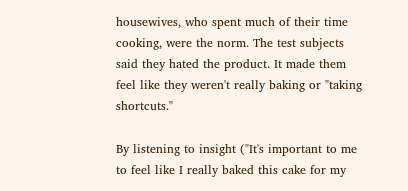housewives, who spent much of their time cooking, were the norm. The test subjects said they hated the product. It made them feel like they weren't really baking or "taking shortcuts."

By listening to insight ("It's important to me to feel like I really baked this cake for my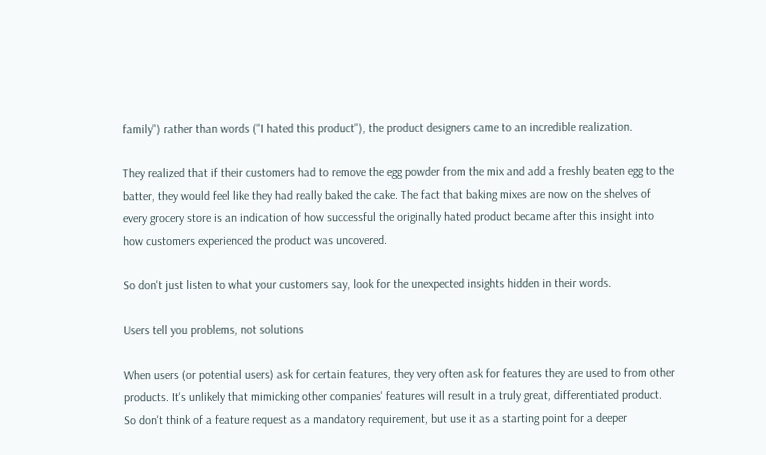family") rather than words ("I hated this product"), the product designers came to an incredible realization.

They realized that if their customers had to remove the egg powder from the mix and add a freshly beaten egg to the batter, they would feel like they had really baked the cake. The fact that baking mixes are now on the shelves of every grocery store is an indication of how successful the originally hated product became after this insight into how customers experienced the product was uncovered.

So don't just listen to what your customers say, look for the unexpected insights hidden in their words.

Users tell you problems, not solutions

When users (or potential users) ask for certain features, they very often ask for features they are used to from other products. It's unlikely that mimicking other companies' features will result in a truly great, differentiated product.
So don't think of a feature request as a mandatory requirement, but use it as a starting point for a deeper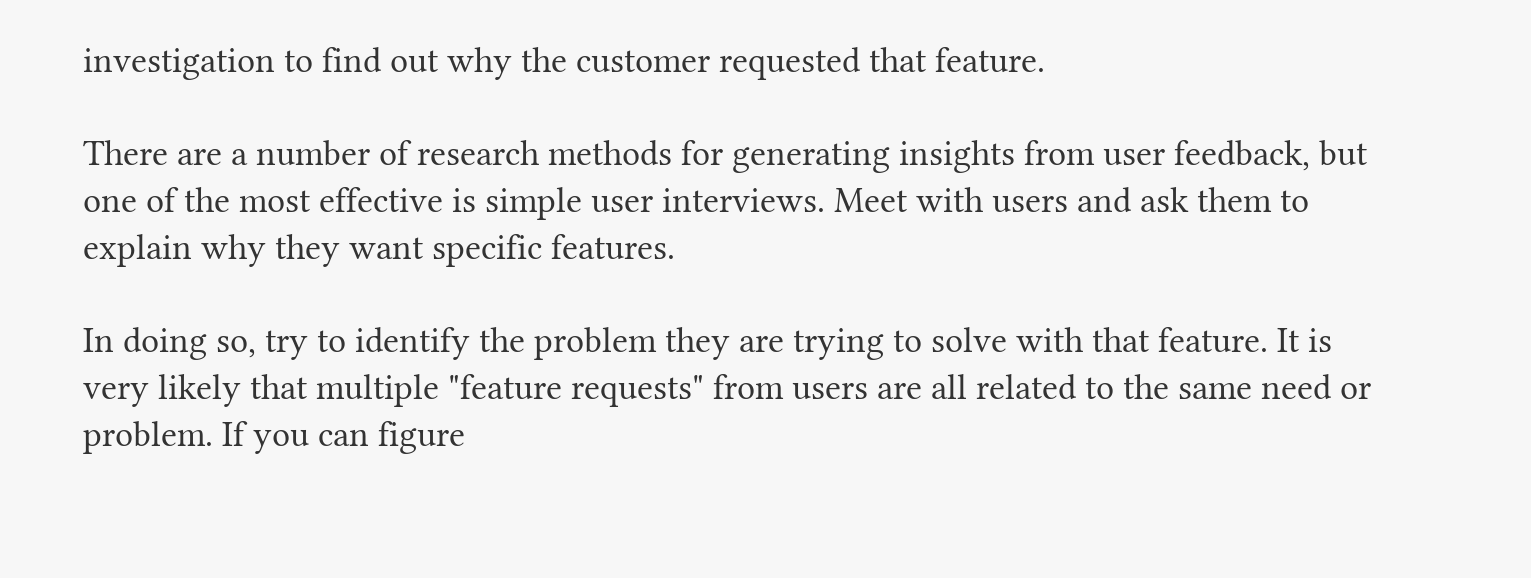investigation to find out why the customer requested that feature.

There are a number of research methods for generating insights from user feedback, but one of the most effective is simple user interviews. Meet with users and ask them to explain why they want specific features.

In doing so, try to identify the problem they are trying to solve with that feature. It is very likely that multiple "feature requests" from users are all related to the same need or problem. If you can figure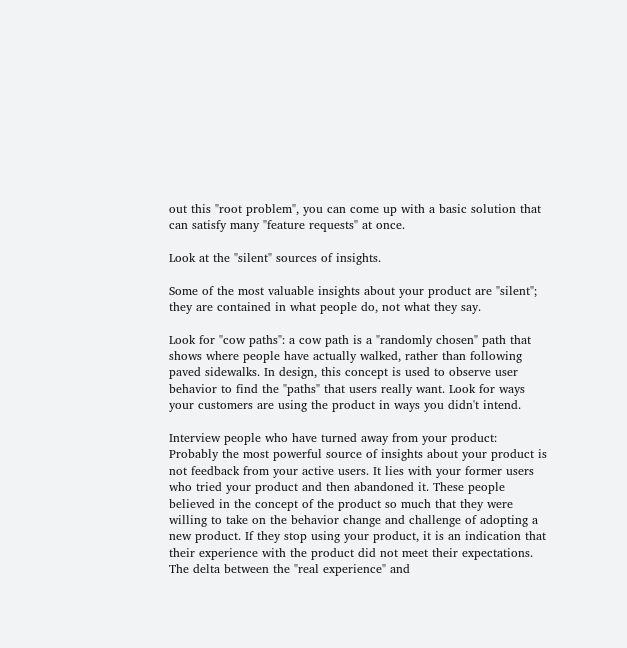out this "root problem", you can come up with a basic solution that can satisfy many "feature requests" at once.

Look at the "silent" sources of insights.

Some of the most valuable insights about your product are "silent"; they are contained in what people do, not what they say.

Look for "cow paths": a cow path is a "randomly chosen" path that shows where people have actually walked, rather than following paved sidewalks. In design, this concept is used to observe user behavior to find the "paths" that users really want. Look for ways your customers are using the product in ways you didn't intend.

Interview people who have turned away from your product: Probably the most powerful source of insights about your product is not feedback from your active users. It lies with your former users who tried your product and then abandoned it. These people believed in the concept of the product so much that they were willing to take on the behavior change and challenge of adopting a new product. If they stop using your product, it is an indication that their experience with the product did not meet their expectations. The delta between the "real experience" and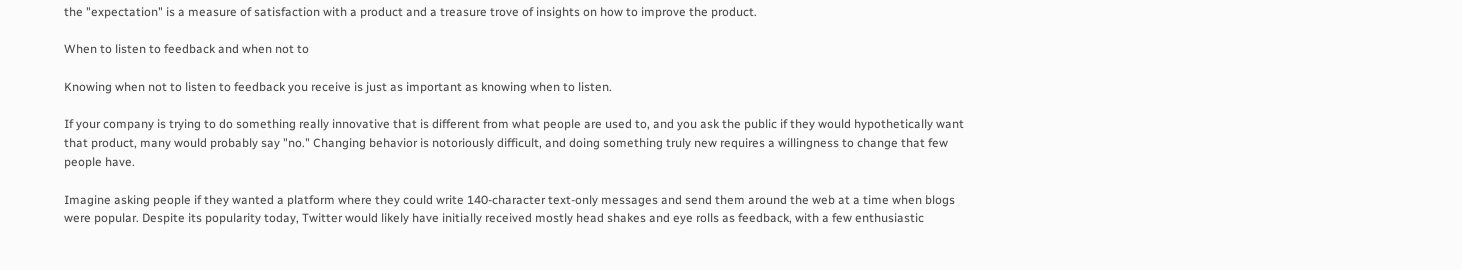the "expectation" is a measure of satisfaction with a product and a treasure trove of insights on how to improve the product.

When to listen to feedback and when not to

Knowing when not to listen to feedback you receive is just as important as knowing when to listen.

If your company is trying to do something really innovative that is different from what people are used to, and you ask the public if they would hypothetically want that product, many would probably say "no." Changing behavior is notoriously difficult, and doing something truly new requires a willingness to change that few people have.

Imagine asking people if they wanted a platform where they could write 140-character text-only messages and send them around the web at a time when blogs were popular. Despite its popularity today, Twitter would likely have initially received mostly head shakes and eye rolls as feedback, with a few enthusiastic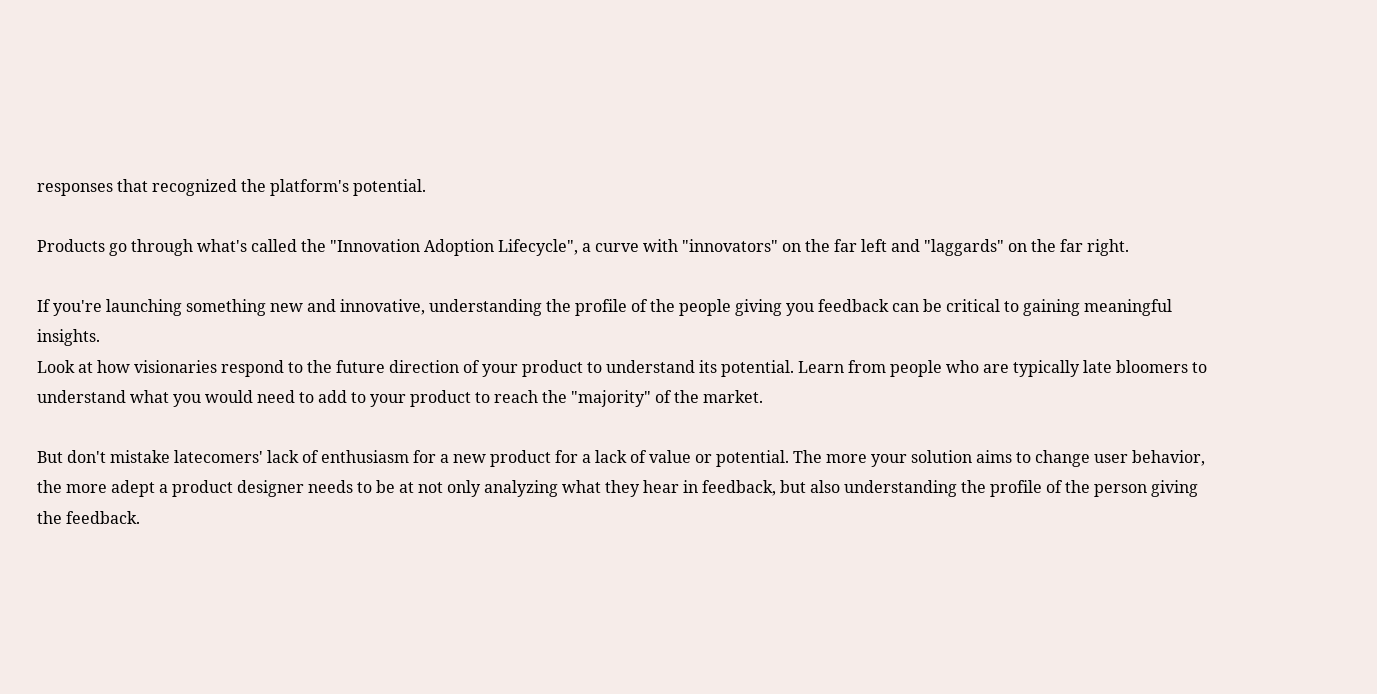responses that recognized the platform's potential.

Products go through what's called the "Innovation Adoption Lifecycle", a curve with "innovators" on the far left and "laggards" on the far right.

If you're launching something new and innovative, understanding the profile of the people giving you feedback can be critical to gaining meaningful insights.
Look at how visionaries respond to the future direction of your product to understand its potential. Learn from people who are typically late bloomers to understand what you would need to add to your product to reach the "majority" of the market.

But don't mistake latecomers' lack of enthusiasm for a new product for a lack of value or potential. The more your solution aims to change user behavior, the more adept a product designer needs to be at not only analyzing what they hear in feedback, but also understanding the profile of the person giving the feedback.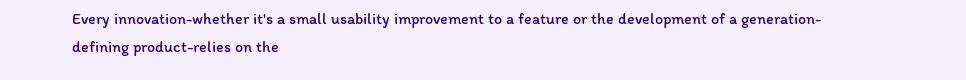Every innovation-whether it's a small usability improvement to a feature or the development of a generation-defining product-relies on the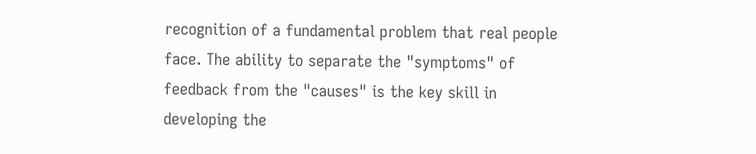recognition of a fundamental problem that real people face. The ability to separate the "symptoms" of feedback from the "causes" is the key skill in developing the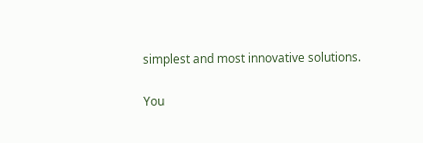simplest and most innovative solutions.

You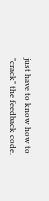just have to know how to "crack" the feedback code.